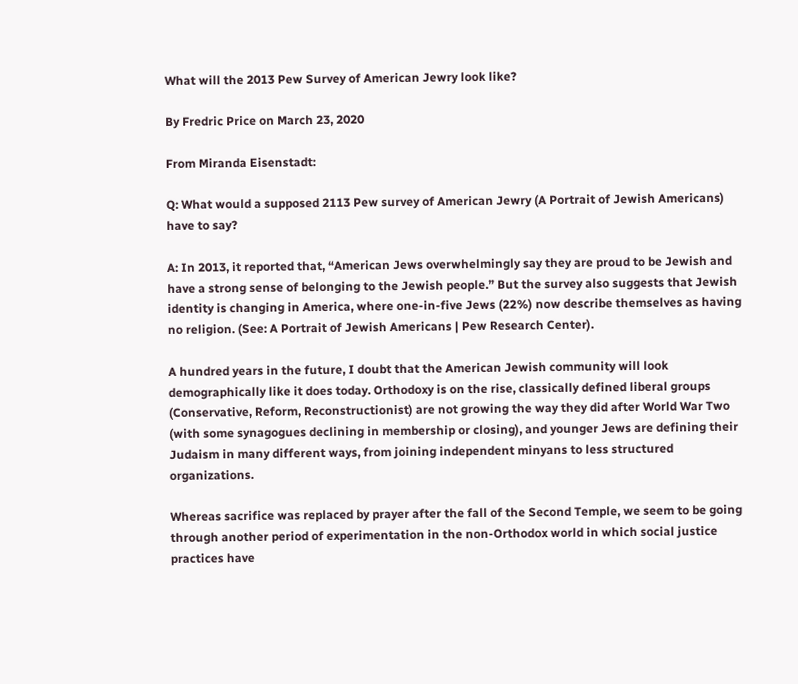What will the 2013 Pew Survey of American Jewry look like?

By Fredric Price on March 23, 2020

From Miranda Eisenstadt:

Q: What would a supposed 2113 Pew survey of American Jewry (A Portrait of Jewish Americans) have to say?

A: In 2013, it reported that, “American Jews overwhelmingly say they are proud to be Jewish and have a strong sense of belonging to the Jewish people.” But the survey also suggests that Jewish identity is changing in America, where one-in-five Jews (22%) now describe themselves as having no religion. (See: A Portrait of Jewish Americans | Pew Research Center).

A hundred years in the future, I doubt that the American Jewish community will look demographically like it does today. Orthodoxy is on the rise, classically defined liberal groups (Conservative, Reform, Reconstructionist) are not growing the way they did after World War Two (with some synagogues declining in membership or closing), and younger Jews are defining their Judaism in many different ways, from joining independent minyans to less structured organizations.

Whereas sacrifice was replaced by prayer after the fall of the Second Temple, we seem to be going through another period of experimentation in the non-Orthodox world in which social justice practices have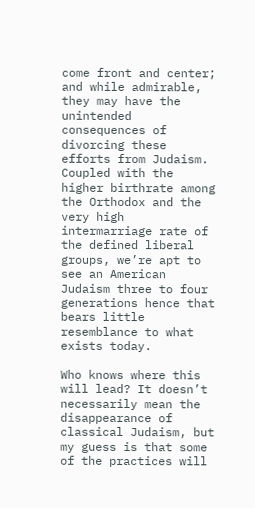come front and center; and while admirable, they may have the unintended consequences of divorcing these efforts from Judaism. Coupled with the higher birthrate among the Orthodox and the very high intermarriage rate of the defined liberal groups, we’re apt to see an American Judaism three to four generations hence that bears little resemblance to what exists today.

Who knows where this will lead? It doesn’t necessarily mean the disappearance of classical Judaism, but my guess is that some of the practices will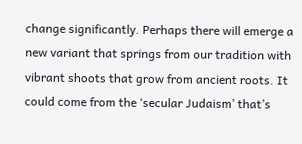change significantly. Perhaps there will emerge a new variant that springs from our tradition with vibrant shoots that grow from ancient roots. It could come from the ‘secular Judaism’ that’s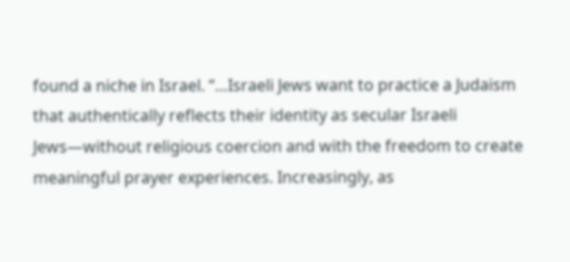found a niche in Israel. “…Israeli Jews want to practice a Judaism that authentically reflects their identity as secular Israeli Jews—without religious coercion and with the freedom to create meaningful prayer experiences. Increasingly, as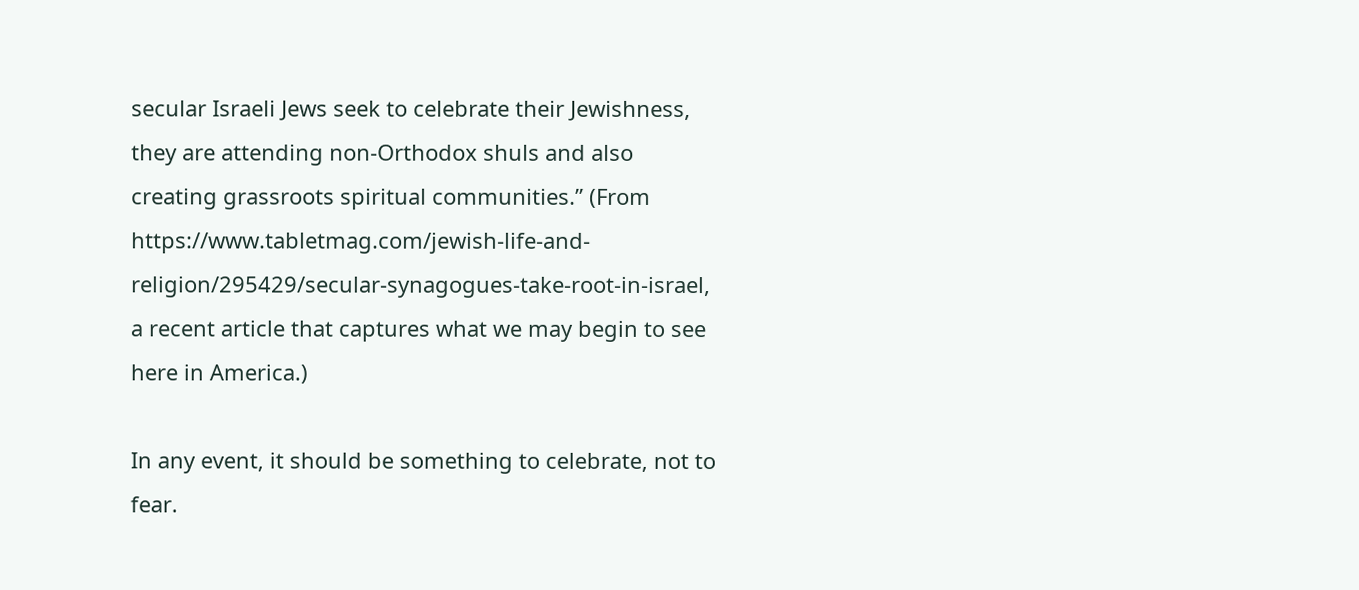secular Israeli Jews seek to celebrate their Jewishness, they are attending non-Orthodox shuls and also creating grassroots spiritual communities.” (From https://www.tabletmag.com/jewish-life-and-religion/295429/secular-synagogues-take-root-in-israel, a recent article that captures what we may begin to see here in America.)

In any event, it should be something to celebrate, not to fear.